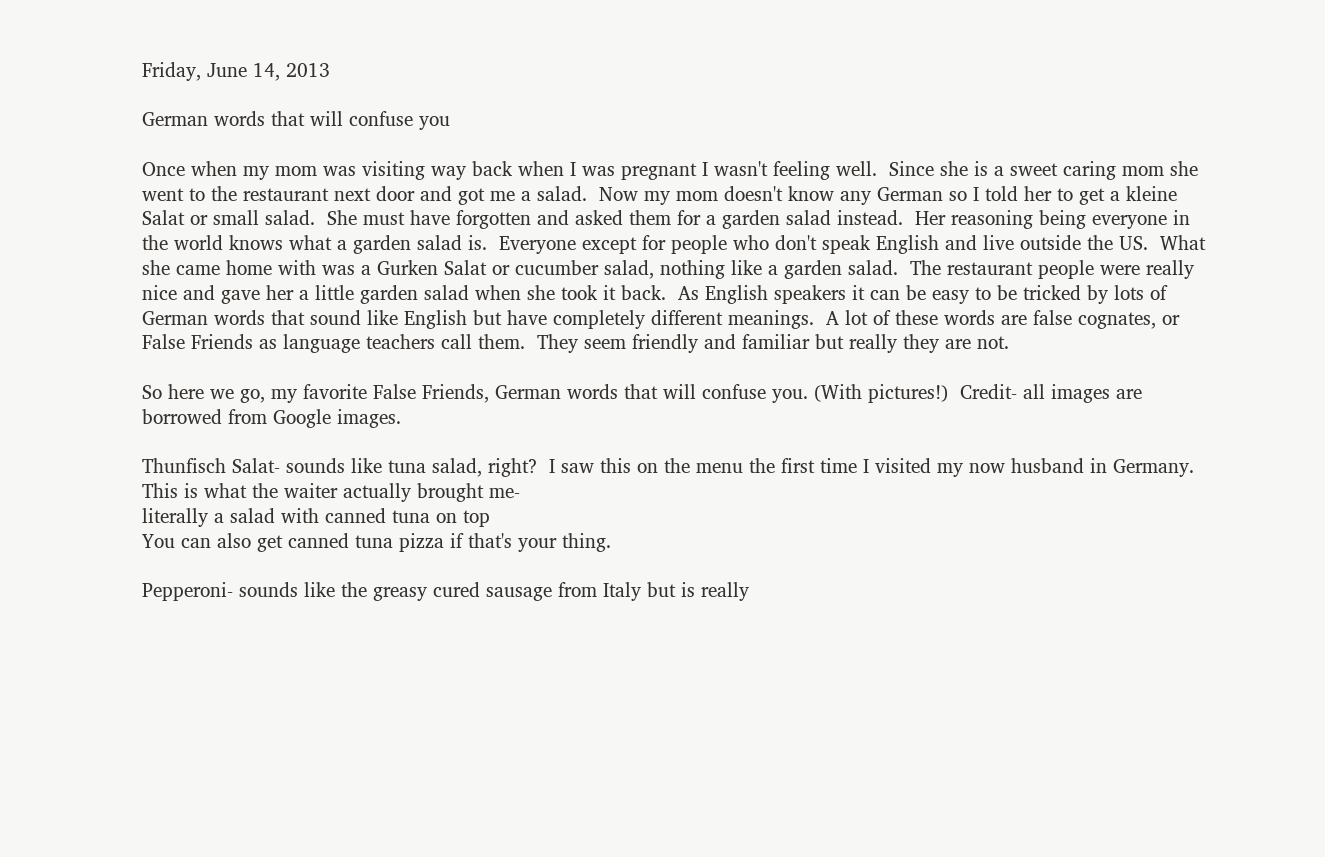Friday, June 14, 2013

German words that will confuse you

Once when my mom was visiting way back when I was pregnant I wasn't feeling well.  Since she is a sweet caring mom she went to the restaurant next door and got me a salad.  Now my mom doesn't know any German so I told her to get a kleine Salat or small salad.  She must have forgotten and asked them for a garden salad instead.  Her reasoning being everyone in the world knows what a garden salad is.  Everyone except for people who don't speak English and live outside the US.  What she came home with was a Gurken Salat or cucumber salad, nothing like a garden salad.  The restaurant people were really nice and gave her a little garden salad when she took it back.  As English speakers it can be easy to be tricked by lots of German words that sound like English but have completely different meanings.  A lot of these words are false cognates, or False Friends as language teachers call them.  They seem friendly and familiar but really they are not.

So here we go, my favorite False Friends, German words that will confuse you. (With pictures!)  Credit- all images are borrowed from Google images.

Thunfisch Salat- sounds like tuna salad, right?  I saw this on the menu the first time I visited my now husband in Germany.  This is what the waiter actually brought me-
literally a salad with canned tuna on top
You can also get canned tuna pizza if that's your thing.

Pepperoni- sounds like the greasy cured sausage from Italy but is really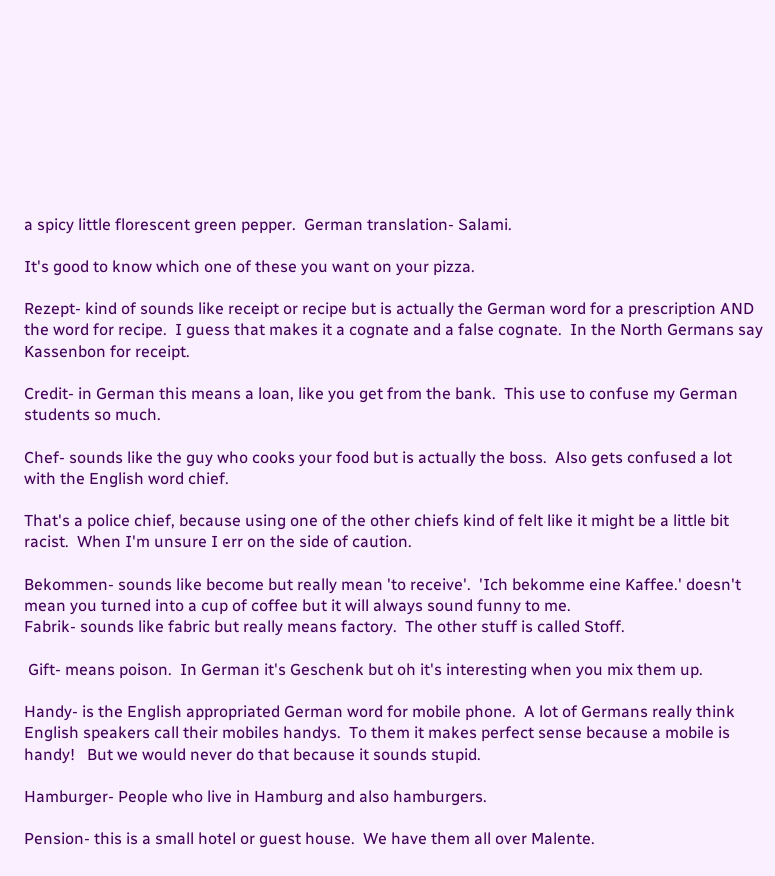a spicy little florescent green pepper.  German translation- Salami.

It's good to know which one of these you want on your pizza.

Rezept- kind of sounds like receipt or recipe but is actually the German word for a prescription AND the word for recipe.  I guess that makes it a cognate and a false cognate.  In the North Germans say Kassenbon for receipt.

Credit- in German this means a loan, like you get from the bank.  This use to confuse my German students so much.

Chef- sounds like the guy who cooks your food but is actually the boss.  Also gets confused a lot with the English word chief.

That's a police chief, because using one of the other chiefs kind of felt like it might be a little bit racist.  When I'm unsure I err on the side of caution.

Bekommen- sounds like become but really mean 'to receive'.  'Ich bekomme eine Kaffee.' doesn't mean you turned into a cup of coffee but it will always sound funny to me.
Fabrik- sounds like fabric but really means factory.  The other stuff is called Stoff.

 Gift- means poison.  In German it's Geschenk but oh it's interesting when you mix them up.

Handy- is the English appropriated German word for mobile phone.  A lot of Germans really think English speakers call their mobiles handys.  To them it makes perfect sense because a mobile is handy!   But we would never do that because it sounds stupid.

Hamburger- People who live in Hamburg and also hamburgers.

Pension- this is a small hotel or guest house.  We have them all over Malente.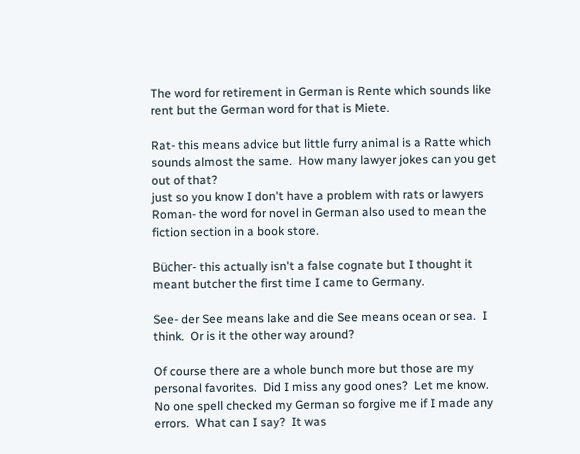The word for retirement in German is Rente which sounds like rent but the German word for that is Miete.

Rat- this means advice but little furry animal is a Ratte which sounds almost the same.  How many lawyer jokes can you get out of that?
just so you know I don't have a problem with rats or lawyers
Roman- the word for novel in German also used to mean the fiction section in a book store.

Bücher- this actually isn't a false cognate but I thought it meant butcher the first time I came to Germany.

See- der See means lake and die See means ocean or sea.  I think.  Or is it the other way around?

Of course there are a whole bunch more but those are my personal favorites.  Did I miss any good ones?  Let me know.  No one spell checked my German so forgive me if I made any errors.  What can I say?  It was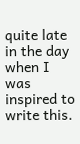quite late in the day when I was inspired to write this.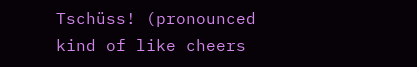Tschüss! (pronounced kind of like cheers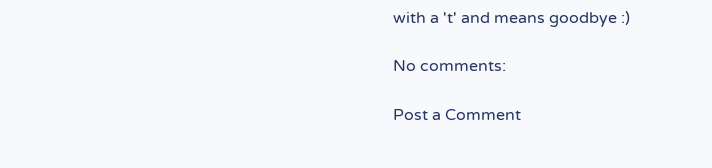with a 't' and means goodbye :)

No comments:

Post a Comment